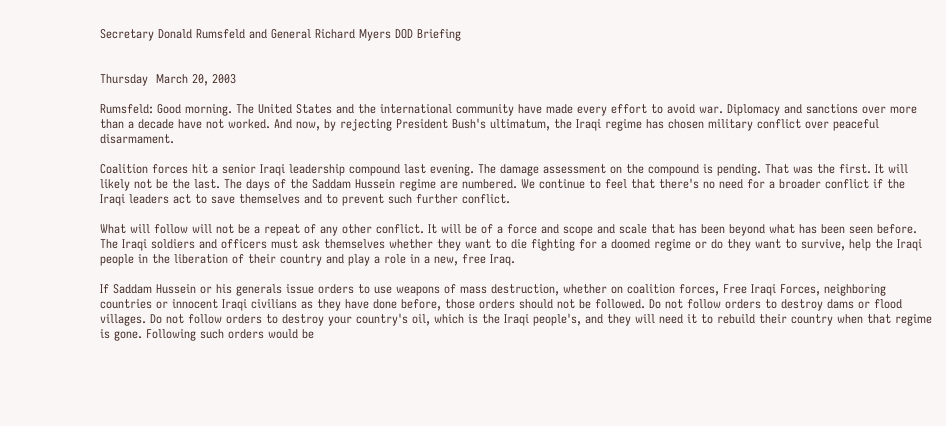Secretary Donald Rumsfeld and General Richard Myers DOD Briefing


Thursday  March 20, 2003

Rumsfeld: Good morning. The United States and the international community have made every effort to avoid war. Diplomacy and sanctions over more than a decade have not worked. And now, by rejecting President Bush's ultimatum, the Iraqi regime has chosen military conflict over peaceful disarmament.

Coalition forces hit a senior Iraqi leadership compound last evening. The damage assessment on the compound is pending. That was the first. It will likely not be the last. The days of the Saddam Hussein regime are numbered. We continue to feel that there's no need for a broader conflict if the Iraqi leaders act to save themselves and to prevent such further conflict.

What will follow will not be a repeat of any other conflict. It will be of a force and scope and scale that has been beyond what has been seen before. The Iraqi soldiers and officers must ask themselves whether they want to die fighting for a doomed regime or do they want to survive, help the Iraqi people in the liberation of their country and play a role in a new, free Iraq.

If Saddam Hussein or his generals issue orders to use weapons of mass destruction, whether on coalition forces, Free Iraqi Forces, neighboring countries or innocent Iraqi civilians as they have done before, those orders should not be followed. Do not follow orders to destroy dams or flood villages. Do not follow orders to destroy your country's oil, which is the Iraqi people's, and they will need it to rebuild their country when that regime is gone. Following such orders would be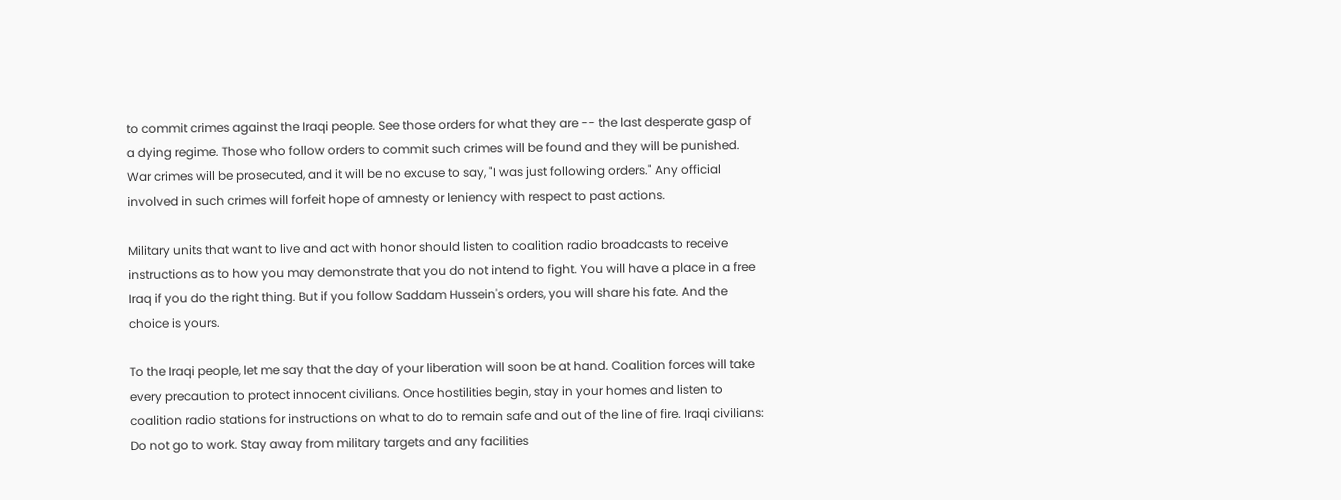to commit crimes against the Iraqi people. See those orders for what they are -- the last desperate gasp of a dying regime. Those who follow orders to commit such crimes will be found and they will be punished. War crimes will be prosecuted, and it will be no excuse to say, "I was just following orders." Any official involved in such crimes will forfeit hope of amnesty or leniency with respect to past actions.

Military units that want to live and act with honor should listen to coalition radio broadcasts to receive instructions as to how you may demonstrate that you do not intend to fight. You will have a place in a free Iraq if you do the right thing. But if you follow Saddam Hussein's orders, you will share his fate. And the choice is yours.

To the Iraqi people, let me say that the day of your liberation will soon be at hand. Coalition forces will take every precaution to protect innocent civilians. Once hostilities begin, stay in your homes and listen to coalition radio stations for instructions on what to do to remain safe and out of the line of fire. Iraqi civilians: Do not go to work. Stay away from military targets and any facilities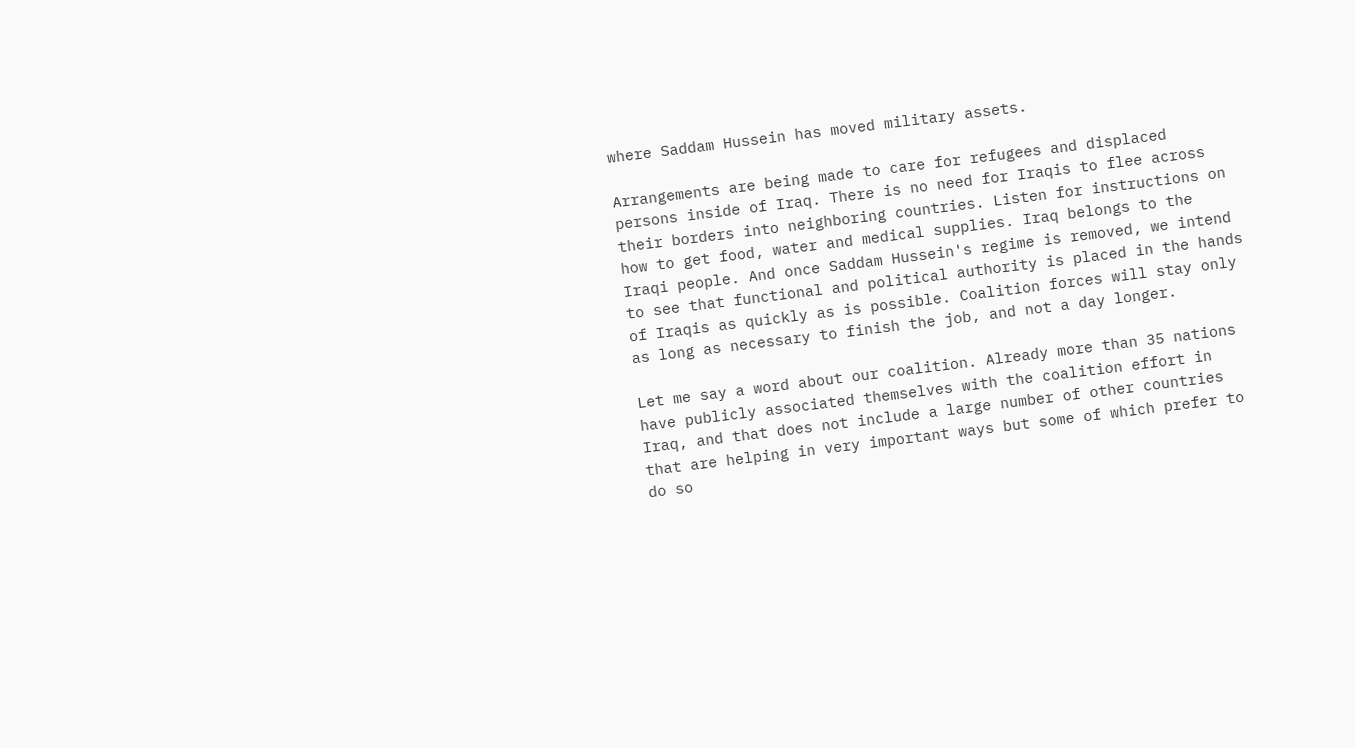where Saddam Hussein has moved military assets.

Arrangements are being made to care for refugees and displaced persons inside of Iraq. There is no need for Iraqis to flee across their borders into neighboring countries. Listen for instructions on how to get food, water and medical supplies. Iraq belongs to the Iraqi people. And once Saddam Hussein's regime is removed, we intend to see that functional and political authority is placed in the hands of Iraqis as quickly as is possible. Coalition forces will stay only as long as necessary to finish the job, and not a day longer.

Let me say a word about our coalition. Already more than 35 nations have publicly associated themselves with the coalition effort in Iraq, and that does not include a large number of other countries that are helping in very important ways but some of which prefer to do so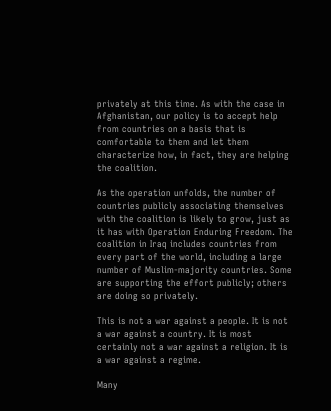privately at this time. As with the case in Afghanistan, our policy is to accept help from countries on a basis that is comfortable to them and let them characterize how, in fact, they are helping the coalition.

As the operation unfolds, the number of countries publicly associating themselves with the coalition is likely to grow, just as it has with Operation Enduring Freedom. The coalition in Iraq includes countries from every part of the world, including a large number of Muslim-majority countries. Some are supporting the effort publicly; others are doing so privately.

This is not a war against a people. It is not a war against a country. It is most certainly not a war against a religion. It is a war against a regime.

Many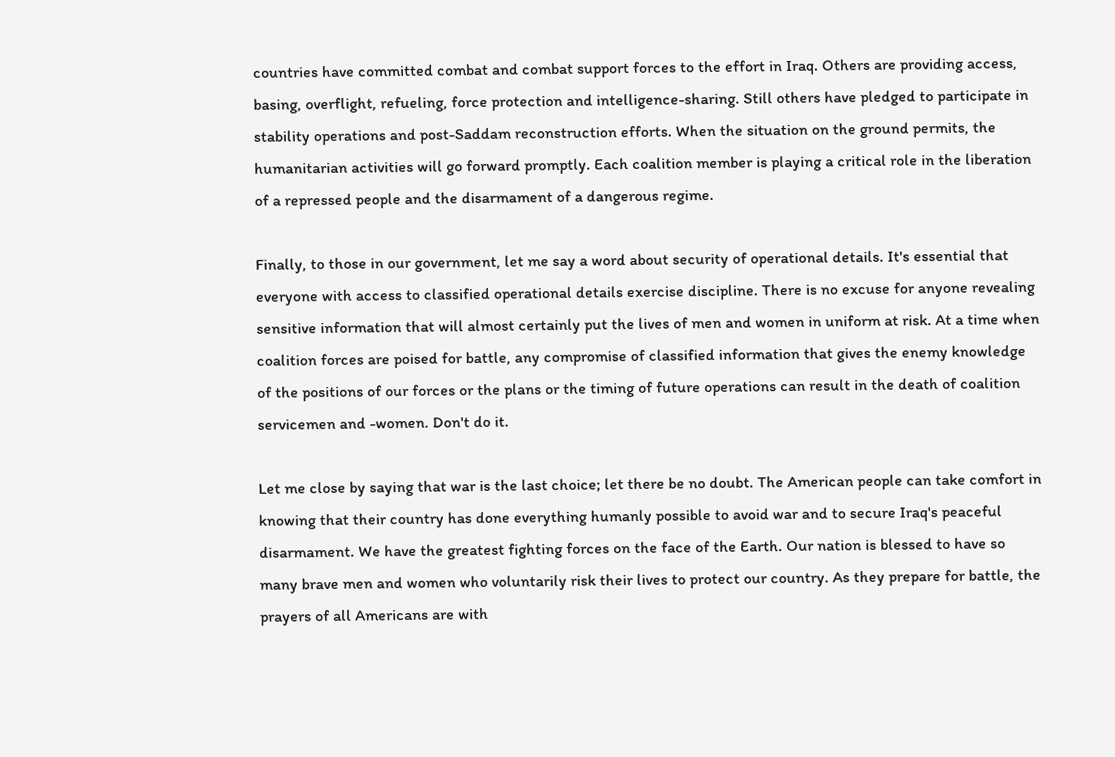countries have committed combat and combat support forces to the effort in Iraq. Others are providing access, basing, overflight, refueling, force protection and intelligence-sharing. Still others have pledged to participate in stability operations and post-Saddam reconstruction efforts. When the situation on the ground permits, the humanitarian activities will go forward promptly. Each coalition member is playing a critical role in the liberation of a repressed people and the disarmament of a dangerous regime.

Finally, to those in our government, let me say a word about security of operational details. It's essential that everyone with access to classified operational details exercise discipline. There is no excuse for anyone revealing sensitive information that will almost certainly put the lives of men and women in uniform at risk. At a time when coalition forces are poised for battle, any compromise of classified information that gives the enemy knowledge of the positions of our forces or the plans or the timing of future operations can result in the death of coalition servicemen and -women. Don't do it.

Let me close by saying that war is the last choice; let there be no doubt. The American people can take comfort in knowing that their country has done everything humanly possible to avoid war and to secure Iraq's peaceful disarmament. We have the greatest fighting forces on the face of the Earth. Our nation is blessed to have so many brave men and women who voluntarily risk their lives to protect our country. As they prepare for battle, the prayers of all Americans are with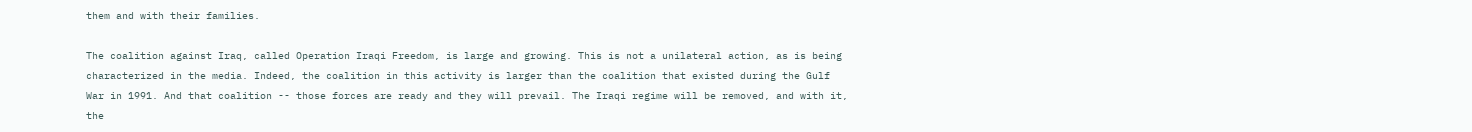them and with their families.

The coalition against Iraq, called Operation Iraqi Freedom, is large and growing. This is not a unilateral action, as is being characterized in the media. Indeed, the coalition in this activity is larger than the coalition that existed during the Gulf War in 1991. And that coalition -- those forces are ready and they will prevail. The Iraqi regime will be removed, and with it, the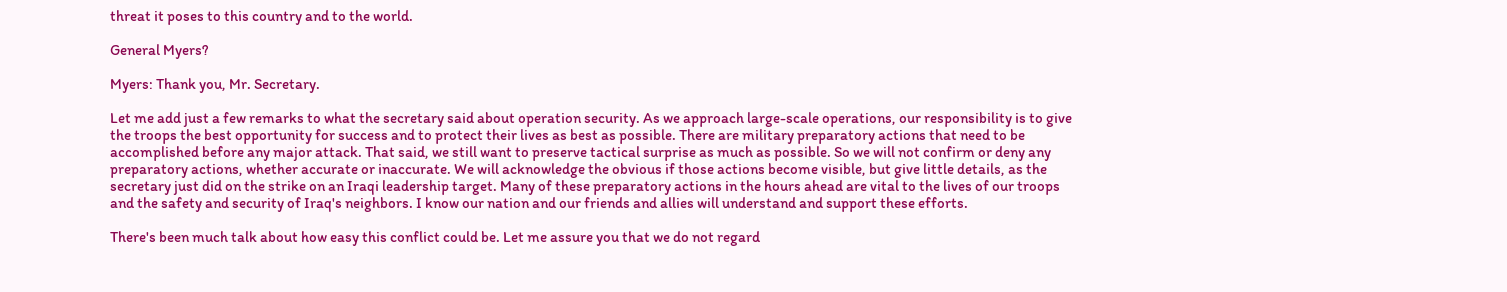threat it poses to this country and to the world.

General Myers?

Myers: Thank you, Mr. Secretary.

Let me add just a few remarks to what the secretary said about operation security. As we approach large-scale operations, our responsibility is to give the troops the best opportunity for success and to protect their lives as best as possible. There are military preparatory actions that need to be accomplished before any major attack. That said, we still want to preserve tactical surprise as much as possible. So we will not confirm or deny any preparatory actions, whether accurate or inaccurate. We will acknowledge the obvious if those actions become visible, but give little details, as the secretary just did on the strike on an Iraqi leadership target. Many of these preparatory actions in the hours ahead are vital to the lives of our troops and the safety and security of Iraq's neighbors. I know our nation and our friends and allies will understand and support these efforts.

There's been much talk about how easy this conflict could be. Let me assure you that we do not regard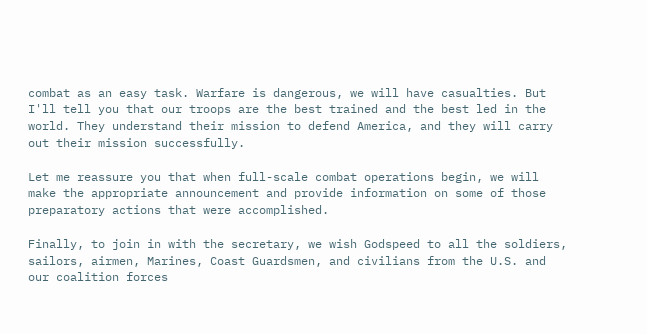combat as an easy task. Warfare is dangerous, we will have casualties. But I'll tell you that our troops are the best trained and the best led in the world. They understand their mission to defend America, and they will carry out their mission successfully.

Let me reassure you that when full-scale combat operations begin, we will make the appropriate announcement and provide information on some of those preparatory actions that were accomplished.

Finally, to join in with the secretary, we wish Godspeed to all the soldiers, sailors, airmen, Marines, Coast Guardsmen, and civilians from the U.S. and our coalition forces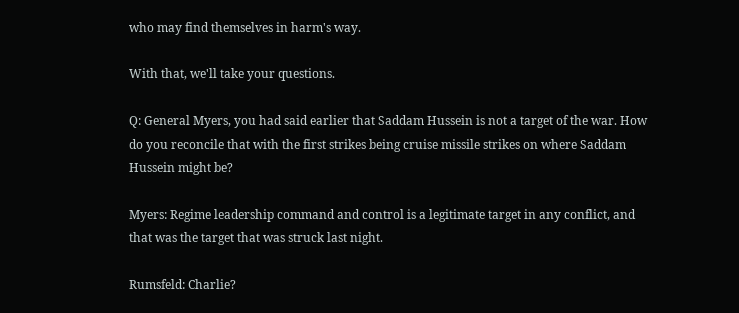who may find themselves in harm's way.

With that, we'll take your questions.

Q: General Myers, you had said earlier that Saddam Hussein is not a target of the war. How do you reconcile that with the first strikes being cruise missile strikes on where Saddam Hussein might be?

Myers: Regime leadership command and control is a legitimate target in any conflict, and that was the target that was struck last night.

Rumsfeld: Charlie?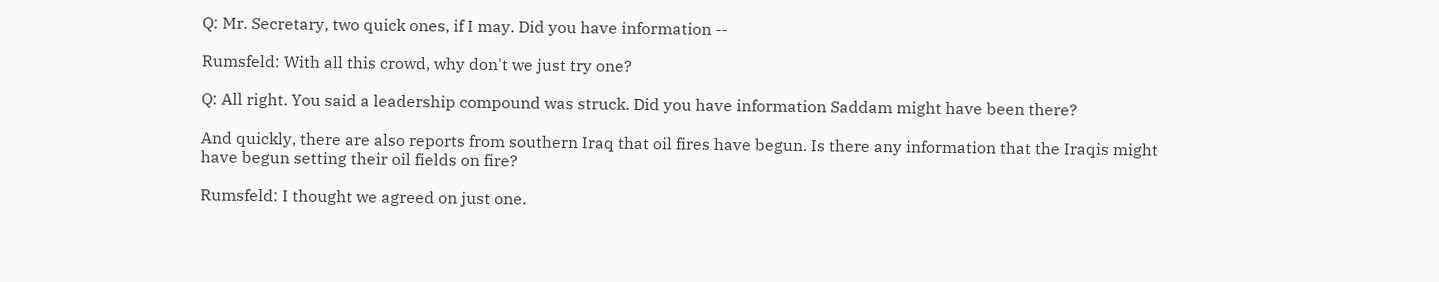Q: Mr. Secretary, two quick ones, if I may. Did you have information --

Rumsfeld: With all this crowd, why don't we just try one?

Q: All right. You said a leadership compound was struck. Did you have information Saddam might have been there?

And quickly, there are also reports from southern Iraq that oil fires have begun. Is there any information that the Iraqis might have begun setting their oil fields on fire?

Rumsfeld: I thought we agreed on just one.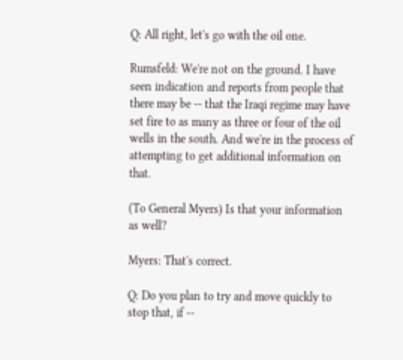Q: All right, let's go with the oil one.

Rumsfeld: We're not on the ground. I have seen indication and reports from people that there may be -- that the Iraqi regime may have set fire to as many as three or four of the oil wells in the south. And we're in the process of attempting to get additional information on that.

(To General Myers) Is that your information as well?

Myers: That's correct.

Q: Do you plan to try and move quickly to stop that, if --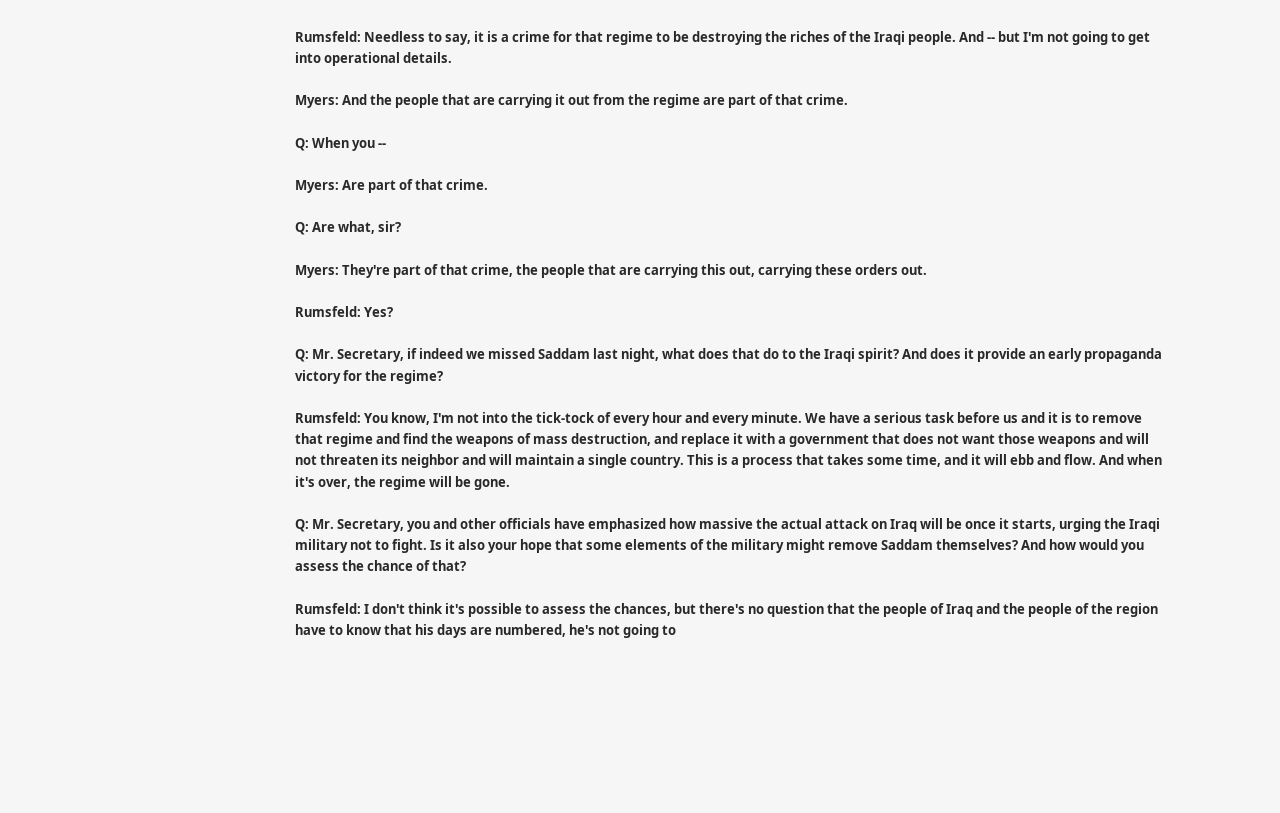Rumsfeld: Needless to say, it is a crime for that regime to be destroying the riches of the Iraqi people. And -- but I'm not going to get into operational details.

Myers: And the people that are carrying it out from the regime are part of that crime.

Q: When you --

Myers: Are part of that crime.

Q: Are what, sir?

Myers: They're part of that crime, the people that are carrying this out, carrying these orders out.

Rumsfeld: Yes?

Q: Mr. Secretary, if indeed we missed Saddam last night, what does that do to the Iraqi spirit? And does it provide an early propaganda victory for the regime?

Rumsfeld: You know, I'm not into the tick-tock of every hour and every minute. We have a serious task before us and it is to remove that regime and find the weapons of mass destruction, and replace it with a government that does not want those weapons and will not threaten its neighbor and will maintain a single country. This is a process that takes some time, and it will ebb and flow. And when it's over, the regime will be gone.

Q: Mr. Secretary, you and other officials have emphasized how massive the actual attack on Iraq will be once it starts, urging the Iraqi military not to fight. Is it also your hope that some elements of the military might remove Saddam themselves? And how would you assess the chance of that?

Rumsfeld: I don't think it's possible to assess the chances, but there's no question that the people of Iraq and the people of the region have to know that his days are numbered, he's not going to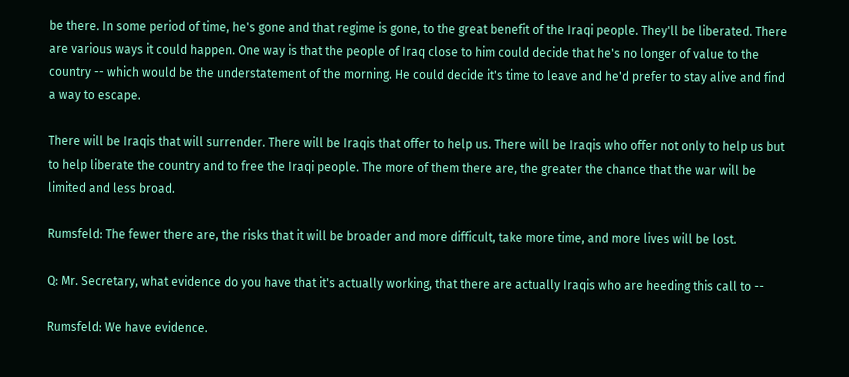be there. In some period of time, he's gone and that regime is gone, to the great benefit of the Iraqi people. They'll be liberated. There are various ways it could happen. One way is that the people of Iraq close to him could decide that he's no longer of value to the country -- which would be the understatement of the morning. He could decide it's time to leave and he'd prefer to stay alive and find a way to escape.

There will be Iraqis that will surrender. There will be Iraqis that offer to help us. There will be Iraqis who offer not only to help us but to help liberate the country and to free the Iraqi people. The more of them there are, the greater the chance that the war will be limited and less broad.

Rumsfeld: The fewer there are, the risks that it will be broader and more difficult, take more time, and more lives will be lost.

Q: Mr. Secretary, what evidence do you have that it's actually working, that there are actually Iraqis who are heeding this call to --

Rumsfeld: We have evidence.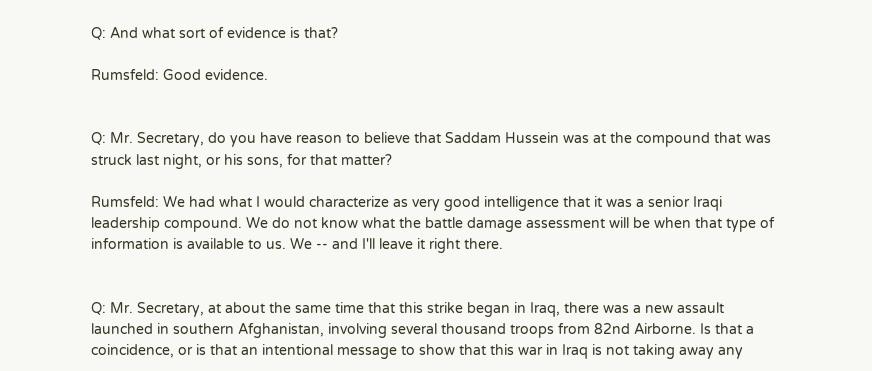Q: And what sort of evidence is that?

Rumsfeld: Good evidence.


Q: Mr. Secretary, do you have reason to believe that Saddam Hussein was at the compound that was struck last night, or his sons, for that matter?

Rumsfeld: We had what I would characterize as very good intelligence that it was a senior Iraqi leadership compound. We do not know what the battle damage assessment will be when that type of information is available to us. We -- and I'll leave it right there.


Q: Mr. Secretary, at about the same time that this strike began in Iraq, there was a new assault launched in southern Afghanistan, involving several thousand troops from 82nd Airborne. Is that a coincidence, or is that an intentional message to show that this war in Iraq is not taking away any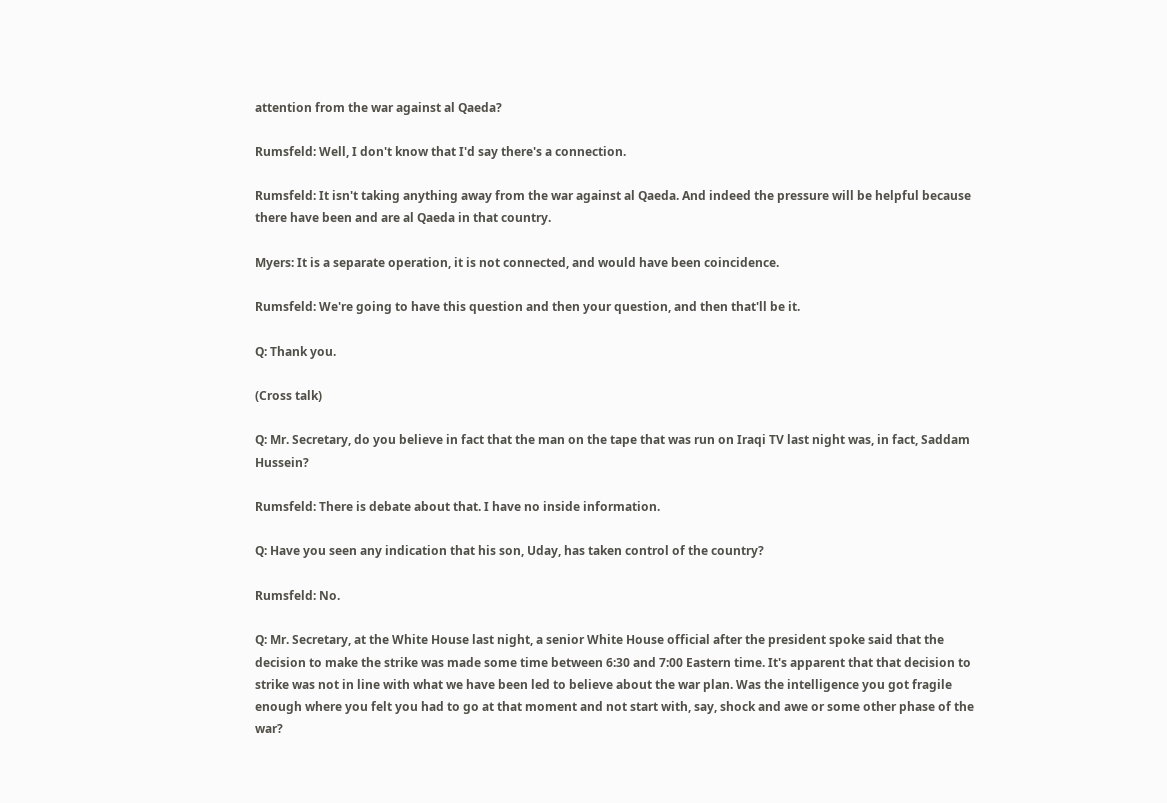attention from the war against al Qaeda?

Rumsfeld: Well, I don't know that I'd say there's a connection.

Rumsfeld: It isn't taking anything away from the war against al Qaeda. And indeed the pressure will be helpful because there have been and are al Qaeda in that country.

Myers: It is a separate operation, it is not connected, and would have been coincidence.

Rumsfeld: We're going to have this question and then your question, and then that'll be it.

Q: Thank you.

(Cross talk)

Q: Mr. Secretary, do you believe in fact that the man on the tape that was run on Iraqi TV last night was, in fact, Saddam Hussein?

Rumsfeld: There is debate about that. I have no inside information.

Q: Have you seen any indication that his son, Uday, has taken control of the country?

Rumsfeld: No.

Q: Mr. Secretary, at the White House last night, a senior White House official after the president spoke said that the decision to make the strike was made some time between 6:30 and 7:00 Eastern time. It's apparent that that decision to strike was not in line with what we have been led to believe about the war plan. Was the intelligence you got fragile enough where you felt you had to go at that moment and not start with, say, shock and awe or some other phase of the war?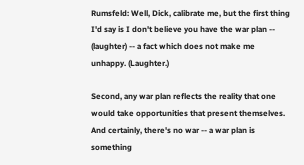Rumsfeld: Well, Dick, calibrate me, but the first thing I'd say is I don't believe you have the war plan -- (laughter) -- a fact which does not make me unhappy. (Laughter.)

Second, any war plan reflects the reality that one would take opportunities that present themselves. And certainly, there's no war -- a war plan is something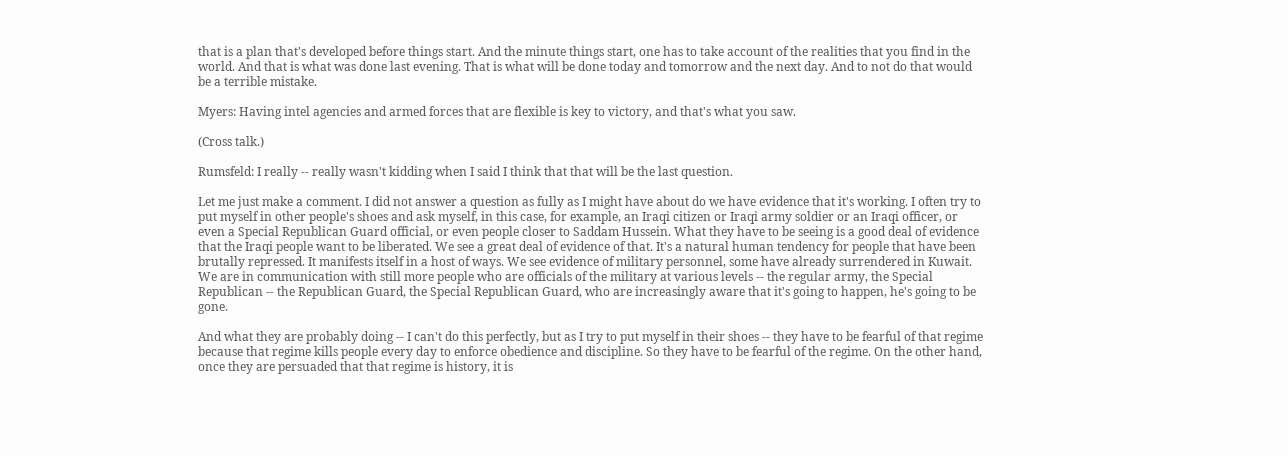that is a plan that's developed before things start. And the minute things start, one has to take account of the realities that you find in the world. And that is what was done last evening. That is what will be done today and tomorrow and the next day. And to not do that would be a terrible mistake.

Myers: Having intel agencies and armed forces that are flexible is key to victory, and that's what you saw.

(Cross talk.)

Rumsfeld: I really -- really wasn't kidding when I said I think that that will be the last question.

Let me just make a comment. I did not answer a question as fully as I might have about do we have evidence that it's working. I often try to put myself in other people's shoes and ask myself, in this case, for example, an Iraqi citizen or Iraqi army soldier or an Iraqi officer, or even a Special Republican Guard official, or even people closer to Saddam Hussein. What they have to be seeing is a good deal of evidence that the Iraqi people want to be liberated. We see a great deal of evidence of that. It's a natural human tendency for people that have been brutally repressed. It manifests itself in a host of ways. We see evidence of military personnel, some have already surrendered in Kuwait. We are in communication with still more people who are officials of the military at various levels -- the regular army, the Special Republican -- the Republican Guard, the Special Republican Guard, who are increasingly aware that it's going to happen, he's going to be gone.

And what they are probably doing -- I can't do this perfectly, but as I try to put myself in their shoes -- they have to be fearful of that regime because that regime kills people every day to enforce obedience and discipline. So they have to be fearful of the regime. On the other hand, once they are persuaded that that regime is history, it is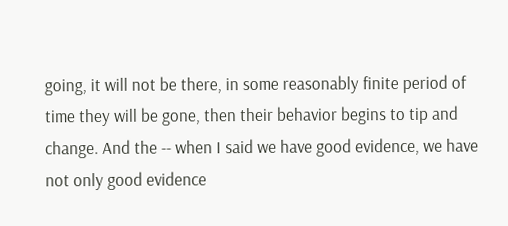going, it will not be there, in some reasonably finite period of time they will be gone, then their behavior begins to tip and change. And the -- when I said we have good evidence, we have not only good evidence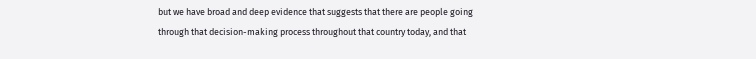but we have broad and deep evidence that suggests that there are people going through that decision-making process throughout that country today, and that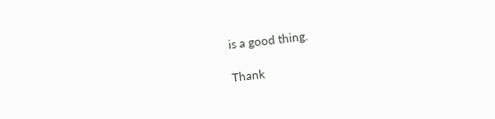is a good thing.

Thank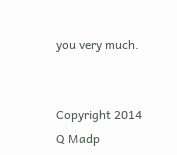you very much.


Copyright 2014  Q Madp